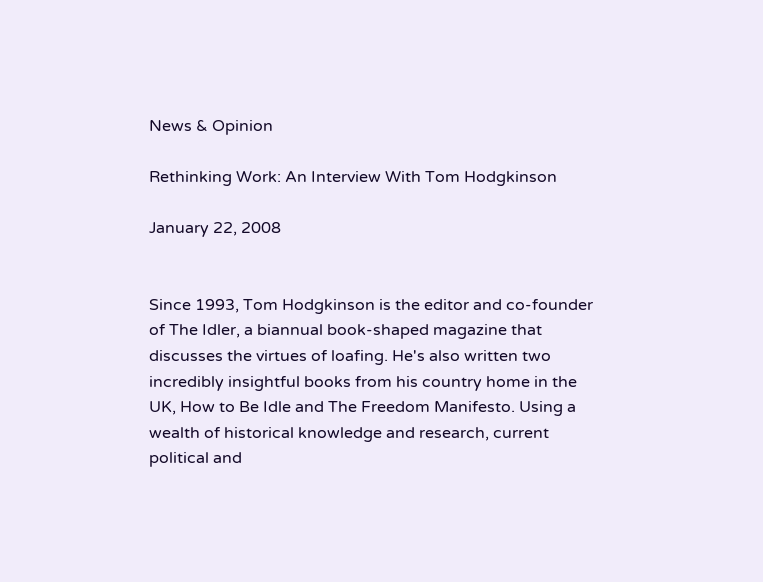News & Opinion

Rethinking Work: An Interview With Tom Hodgkinson

January 22, 2008


Since 1993, Tom Hodgkinson is the editor and co-founder of The Idler, a biannual book-shaped magazine that discusses the virtues of loafing. He's also written two incredibly insightful books from his country home in the UK, How to Be Idle and The Freedom Manifesto. Using a wealth of historical knowledge and research, current political and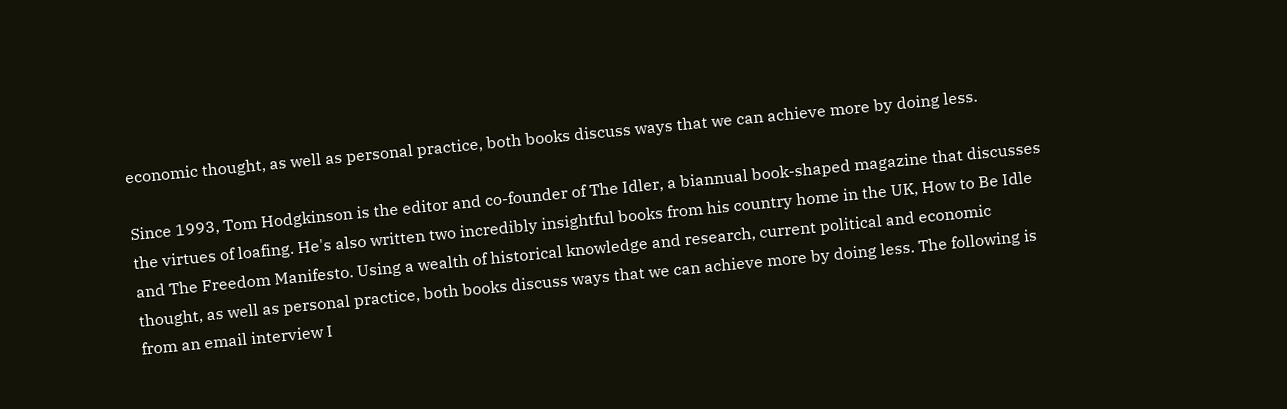economic thought, as well as personal practice, both books discuss ways that we can achieve more by doing less.

Since 1993, Tom Hodgkinson is the editor and co-founder of The Idler, a biannual book-shaped magazine that discusses the virtues of loafing. He's also written two incredibly insightful books from his country home in the UK, How to Be Idle and The Freedom Manifesto. Using a wealth of historical knowledge and research, current political and economic thought, as well as personal practice, both books discuss ways that we can achieve more by doing less. The following is from an email interview I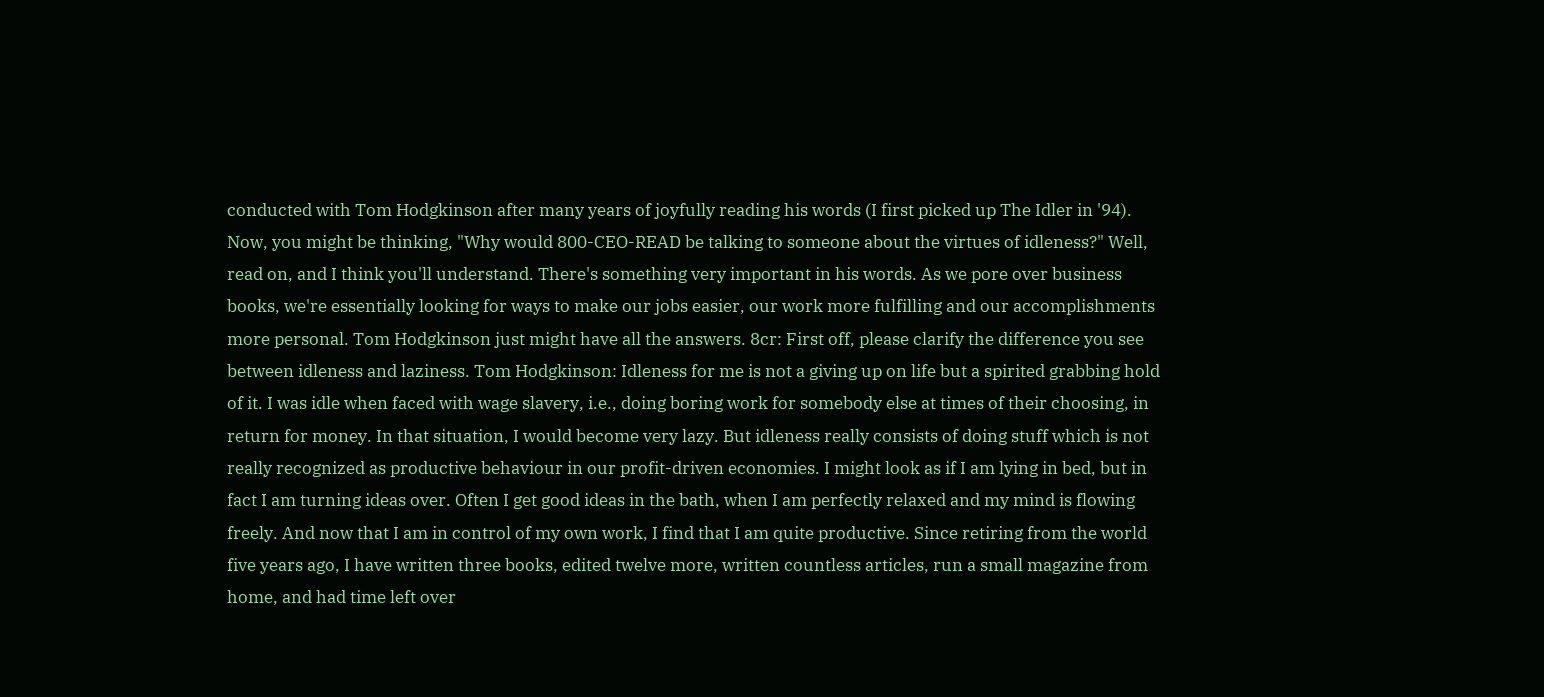conducted with Tom Hodgkinson after many years of joyfully reading his words (I first picked up The Idler in '94). Now, you might be thinking, "Why would 800-CEO-READ be talking to someone about the virtues of idleness?" Well, read on, and I think you'll understand. There's something very important in his words. As we pore over business books, we're essentially looking for ways to make our jobs easier, our work more fulfilling and our accomplishments more personal. Tom Hodgkinson just might have all the answers. 8cr: First off, please clarify the difference you see between idleness and laziness. Tom Hodgkinson: Idleness for me is not a giving up on life but a spirited grabbing hold of it. I was idle when faced with wage slavery, i.e., doing boring work for somebody else at times of their choosing, in return for money. In that situation, I would become very lazy. But idleness really consists of doing stuff which is not really recognized as productive behaviour in our profit-driven economies. I might look as if I am lying in bed, but in fact I am turning ideas over. Often I get good ideas in the bath, when I am perfectly relaxed and my mind is flowing freely. And now that I am in control of my own work, I find that I am quite productive. Since retiring from the world five years ago, I have written three books, edited twelve more, written countless articles, run a small magazine from home, and had time left over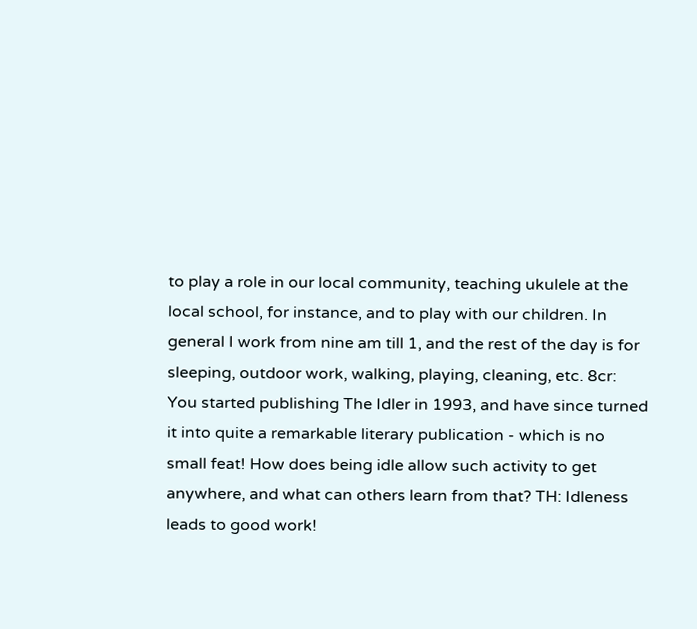to play a role in our local community, teaching ukulele at the local school, for instance, and to play with our children. In general I work from nine am till 1, and the rest of the day is for sleeping, outdoor work, walking, playing, cleaning, etc. 8cr: You started publishing The Idler in 1993, and have since turned it into quite a remarkable literary publication - which is no small feat! How does being idle allow such activity to get anywhere, and what can others learn from that? TH: Idleness leads to good work!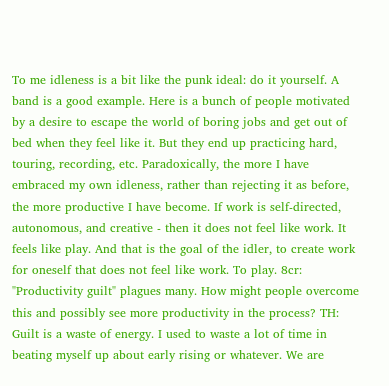To me idleness is a bit like the punk ideal: do it yourself. A band is a good example. Here is a bunch of people motivated by a desire to escape the world of boring jobs and get out of bed when they feel like it. But they end up practicing hard, touring, recording, etc. Paradoxically, the more I have embraced my own idleness, rather than rejecting it as before, the more productive I have become. If work is self-directed, autonomous, and creative - then it does not feel like work. It feels like play. And that is the goal of the idler, to create work for oneself that does not feel like work. To play. 8cr: "Productivity guilt" plagues many. How might people overcome this and possibly see more productivity in the process? TH: Guilt is a waste of energy. I used to waste a lot of time in beating myself up about early rising or whatever. We are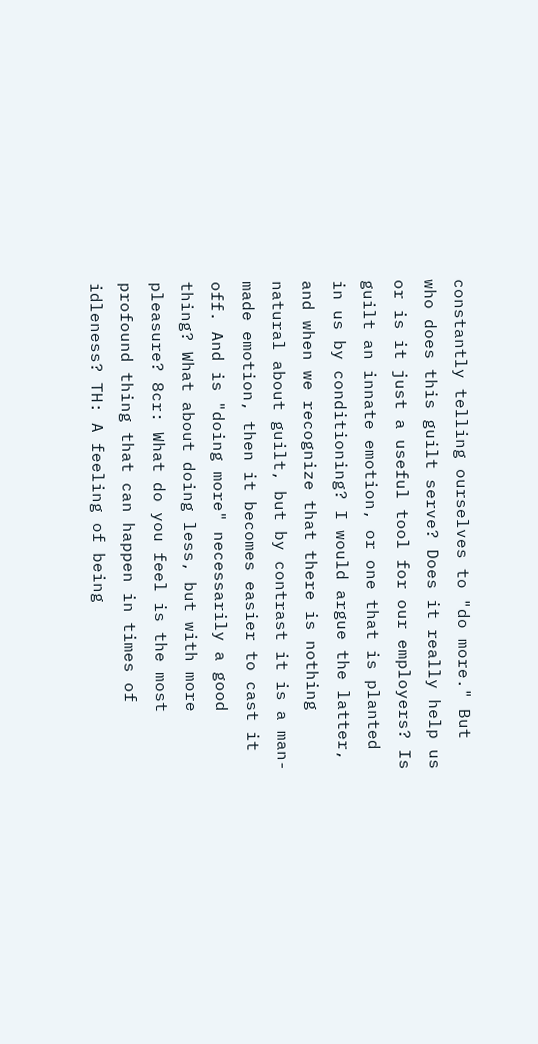constantly telling ourselves to "do more." But who does this guilt serve? Does it really help us or is it just a useful tool for our employers? Is guilt an innate emotion, or one that is planted in us by conditioning? I would argue the latter, and when we recognize that there is nothing natural about guilt, but by contrast it is a man-made emotion, then it becomes easier to cast it off. And is "doing more" necessarily a good thing? What about doing less, but with more pleasure? 8cr: What do you feel is the most profound thing that can happen in times of idleness? TH: A feeling of being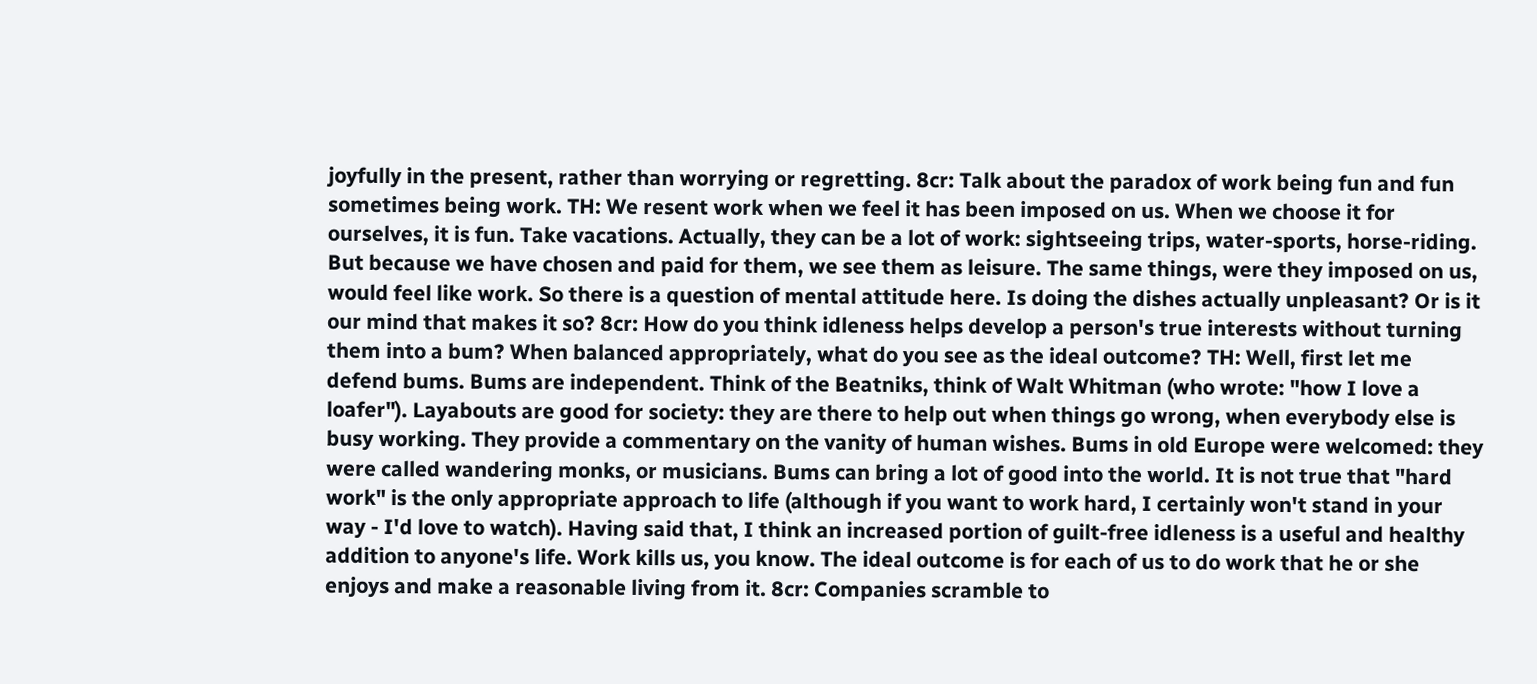joyfully in the present, rather than worrying or regretting. 8cr: Talk about the paradox of work being fun and fun sometimes being work. TH: We resent work when we feel it has been imposed on us. When we choose it for ourselves, it is fun. Take vacations. Actually, they can be a lot of work: sightseeing trips, water-sports, horse-riding. But because we have chosen and paid for them, we see them as leisure. The same things, were they imposed on us, would feel like work. So there is a question of mental attitude here. Is doing the dishes actually unpleasant? Or is it our mind that makes it so? 8cr: How do you think idleness helps develop a person's true interests without turning them into a bum? When balanced appropriately, what do you see as the ideal outcome? TH: Well, first let me defend bums. Bums are independent. Think of the Beatniks, think of Walt Whitman (who wrote: "how I love a loafer"). Layabouts are good for society: they are there to help out when things go wrong, when everybody else is busy working. They provide a commentary on the vanity of human wishes. Bums in old Europe were welcomed: they were called wandering monks, or musicians. Bums can bring a lot of good into the world. It is not true that "hard work" is the only appropriate approach to life (although if you want to work hard, I certainly won't stand in your way - I'd love to watch). Having said that, I think an increased portion of guilt-free idleness is a useful and healthy addition to anyone's life. Work kills us, you know. The ideal outcome is for each of us to do work that he or she enjoys and make a reasonable living from it. 8cr: Companies scramble to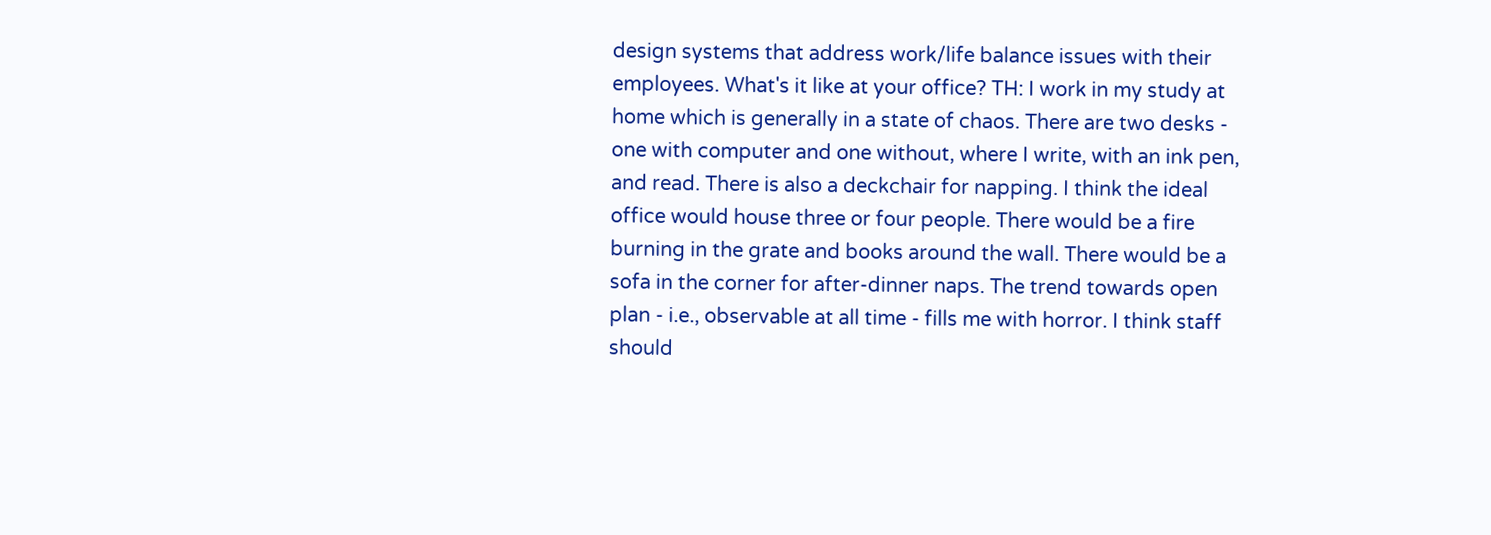design systems that address work/life balance issues with their employees. What's it like at your office? TH: I work in my study at home which is generally in a state of chaos. There are two desks - one with computer and one without, where I write, with an ink pen, and read. There is also a deckchair for napping. I think the ideal office would house three or four people. There would be a fire burning in the grate and books around the wall. There would be a sofa in the corner for after-dinner naps. The trend towards open plan - i.e., observable at all time - fills me with horror. I think staff should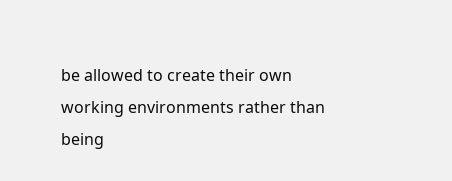be allowed to create their own working environments rather than being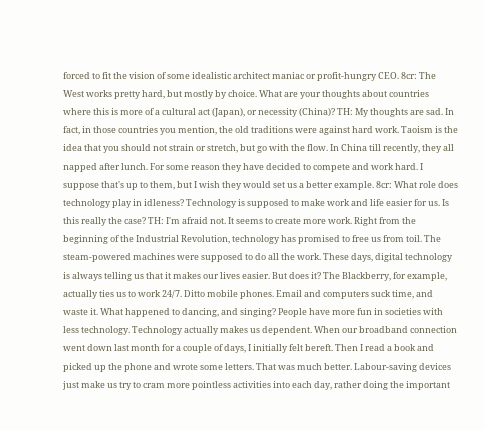forced to fit the vision of some idealistic architect maniac or profit-hungry CEO. 8cr: The West works pretty hard, but mostly by choice. What are your thoughts about countries where this is more of a cultural act (Japan), or necessity (China)? TH: My thoughts are sad. In fact, in those countries you mention, the old traditions were against hard work. Taoism is the idea that you should not strain or stretch, but go with the flow. In China till recently, they all napped after lunch. For some reason they have decided to compete and work hard. I suppose that's up to them, but I wish they would set us a better example. 8cr: What role does technology play in idleness? Technology is supposed to make work and life easier for us. Is this really the case? TH: I'm afraid not. It seems to create more work. Right from the beginning of the Industrial Revolution, technology has promised to free us from toil. The steam-powered machines were supposed to do all the work. These days, digital technology is always telling us that it makes our lives easier. But does it? The Blackberry, for example, actually ties us to work 24/7. Ditto mobile phones. Email and computers suck time, and waste it. What happened to dancing, and singing? People have more fun in societies with less technology. Technology actually makes us dependent. When our broadband connection went down last month for a couple of days, I initially felt bereft. Then I read a book and picked up the phone and wrote some letters. That was much better. Labour-saving devices just make us try to cram more pointless activities into each day, rather doing the important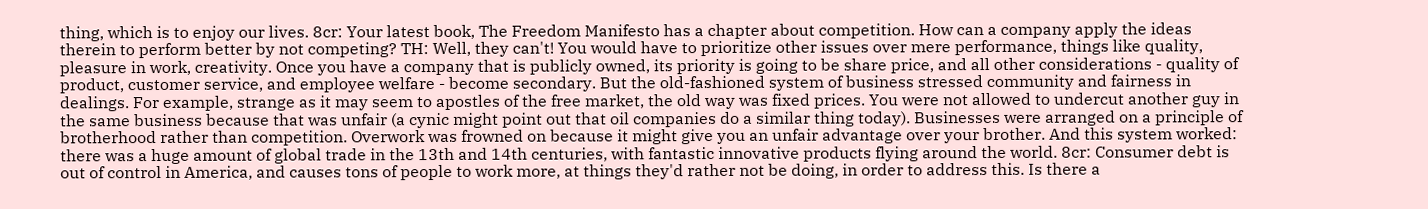thing, which is to enjoy our lives. 8cr: Your latest book, The Freedom Manifesto has a chapter about competition. How can a company apply the ideas therein to perform better by not competing? TH: Well, they can't! You would have to prioritize other issues over mere performance, things like quality, pleasure in work, creativity. Once you have a company that is publicly owned, its priority is going to be share price, and all other considerations - quality of product, customer service, and employee welfare - become secondary. But the old-fashioned system of business stressed community and fairness in dealings. For example, strange as it may seem to apostles of the free market, the old way was fixed prices. You were not allowed to undercut another guy in the same business because that was unfair (a cynic might point out that oil companies do a similar thing today). Businesses were arranged on a principle of brotherhood rather than competition. Overwork was frowned on because it might give you an unfair advantage over your brother. And this system worked: there was a huge amount of global trade in the 13th and 14th centuries, with fantastic innovative products flying around the world. 8cr: Consumer debt is out of control in America, and causes tons of people to work more, at things they'd rather not be doing, in order to address this. Is there a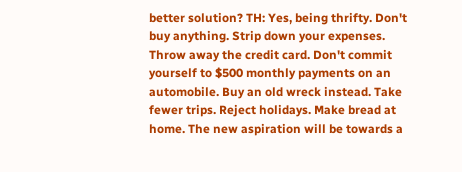better solution? TH: Yes, being thrifty. Don't buy anything. Strip down your expenses. Throw away the credit card. Don't commit yourself to $500 monthly payments on an automobile. Buy an old wreck instead. Take fewer trips. Reject holidays. Make bread at home. The new aspiration will be towards a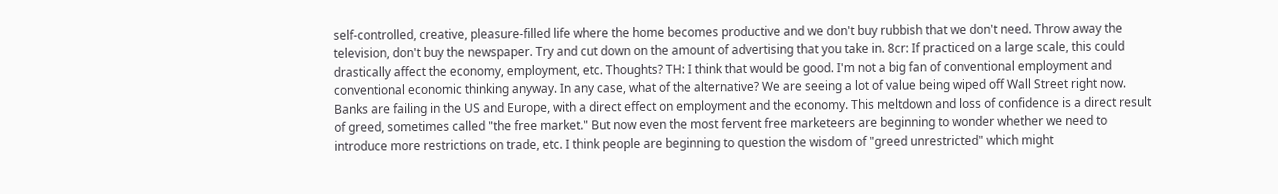self-controlled, creative, pleasure-filled life where the home becomes productive and we don't buy rubbish that we don't need. Throw away the television, don't buy the newspaper. Try and cut down on the amount of advertising that you take in. 8cr: If practiced on a large scale, this could drastically affect the economy, employment, etc. Thoughts? TH: I think that would be good. I'm not a big fan of conventional employment and conventional economic thinking anyway. In any case, what of the alternative? We are seeing a lot of value being wiped off Wall Street right now. Banks are failing in the US and Europe, with a direct effect on employment and the economy. This meltdown and loss of confidence is a direct result of greed, sometimes called "the free market." But now even the most fervent free marketeers are beginning to wonder whether we need to introduce more restrictions on trade, etc. I think people are beginning to question the wisdom of "greed unrestricted" which might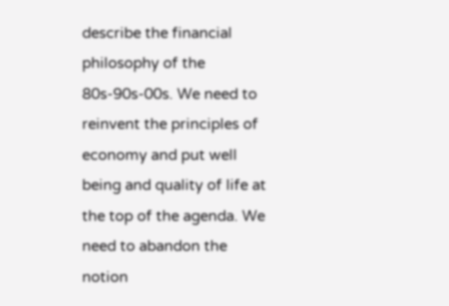describe the financial philosophy of the 80s-90s-00s. We need to reinvent the principles of economy and put well being and quality of life at the top of the agenda. We need to abandon the notion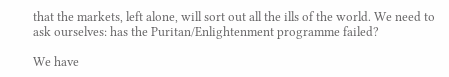that the markets, left alone, will sort out all the ills of the world. We need to ask ourselves: has the Puritan/Enlightenment programme failed?

We have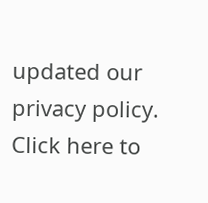updated our privacy policy. Click here to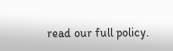read our full policy.